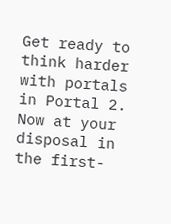Get ready to think harder with portals in Portal 2. Now at your disposal in the first-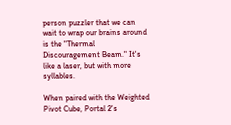person puzzler that we can wait to wrap our brains around is the "Thermal Discouragement Beam." It's like a laser, but with more syllables.

When paired with the Weighted Pivot Cube, Portal 2's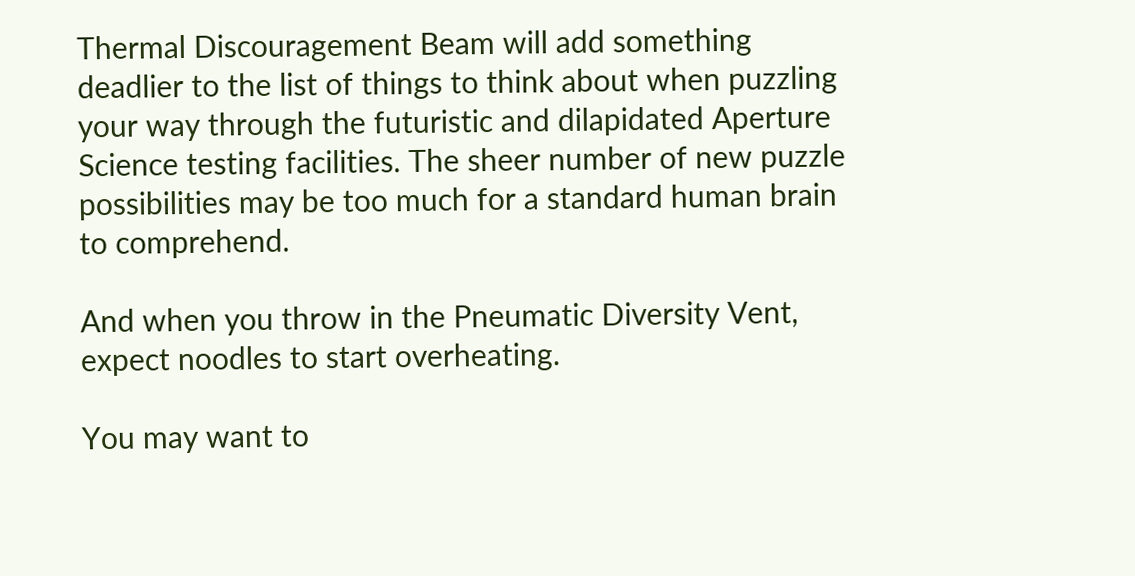Thermal Discouragement Beam will add something deadlier to the list of things to think about when puzzling your way through the futuristic and dilapidated Aperture Science testing facilities. The sheer number of new puzzle possibilities may be too much for a standard human brain to comprehend.

And when you throw in the Pneumatic Diversity Vent, expect noodles to start overheating.

You may want to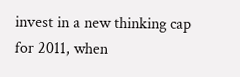invest in a new thinking cap for 2011, when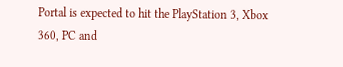Portal is expected to hit the PlayStation 3, Xbox 360, PC and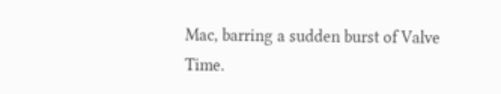Mac, barring a sudden burst of Valve Time.